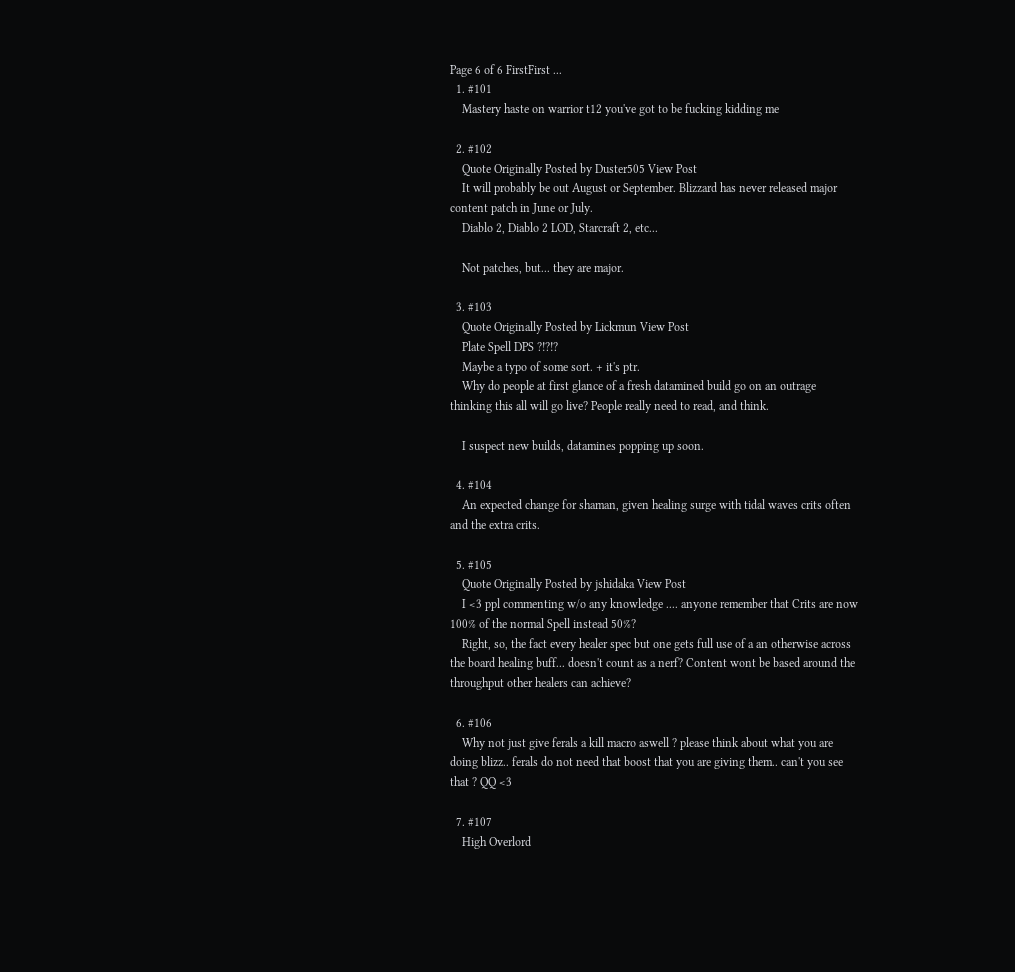Page 6 of 6 FirstFirst ...
  1. #101
    Mastery haste on warrior t12 you've got to be fucking kidding me

  2. #102
    Quote Originally Posted by Duster505 View Post
    It will probably be out August or September. Blizzard has never released major content patch in June or July.
    Diablo 2, Diablo 2 LOD, Starcraft 2, etc...

    Not patches, but... they are major.

  3. #103
    Quote Originally Posted by Lickmun View Post
    Plate Spell DPS ?!?!?
    Maybe a typo of some sort. + it's ptr.
    Why do people at first glance of a fresh datamined build go on an outrage thinking this all will go live? People really need to read, and think.

    I suspect new builds, datamines popping up soon.

  4. #104
    An expected change for shaman, given healing surge with tidal waves crits often and the extra crits.

  5. #105
    Quote Originally Posted by jshidaka View Post
    I <3 ppl commenting w/o any knowledge .... anyone remember that Crits are now 100% of the normal Spell instead 50%?
    Right, so, the fact every healer spec but one gets full use of a an otherwise across the board healing buff... doesn't count as a nerf? Content wont be based around the throughput other healers can achieve?

  6. #106
    Why not just give ferals a kill macro aswell ? please think about what you are doing blizz.. ferals do not need that boost that you are giving them.. can't you see that ? QQ <3

  7. #107
    High Overlord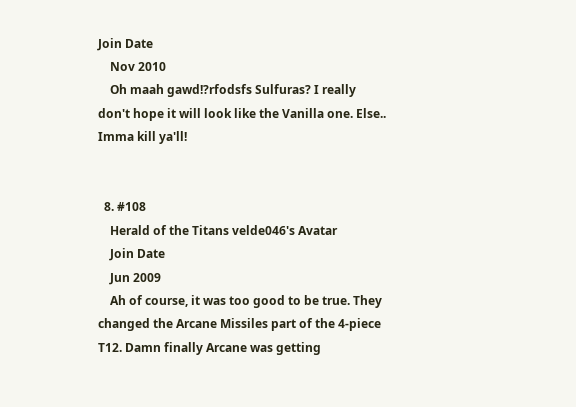Join Date
    Nov 2010
    Oh maah gawd!?rfodsfs Sulfuras? I really don't hope it will look like the Vanilla one. Else.. Imma kill ya'll!


  8. #108
    Herald of the Titans velde046's Avatar
    Join Date
    Jun 2009
    Ah of course, it was too good to be true. They changed the Arcane Missiles part of the 4-piece T12. Damn finally Arcane was getting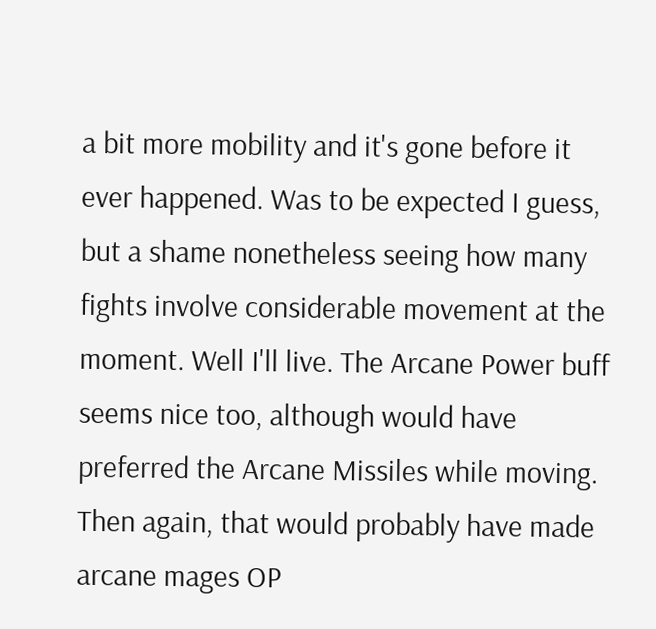a bit more mobility and it's gone before it ever happened. Was to be expected I guess, but a shame nonetheless seeing how many fights involve considerable movement at the moment. Well I'll live. The Arcane Power buff seems nice too, although would have preferred the Arcane Missiles while moving. Then again, that would probably have made arcane mages OP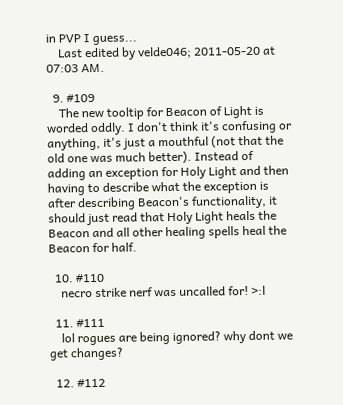in PVP I guess...
    Last edited by velde046; 2011-05-20 at 07:03 AM.

  9. #109
    The new tooltip for Beacon of Light is worded oddly. I don't think it's confusing or anything, it's just a mouthful (not that the old one was much better). Instead of adding an exception for Holy Light and then having to describe what the exception is after describing Beacon's functionality, it should just read that Holy Light heals the Beacon and all other healing spells heal the Beacon for half.

  10. #110
    necro strike nerf was uncalled for! >:l

  11. #111
    lol rogues are being ignored? why dont we get changes?

  12. #112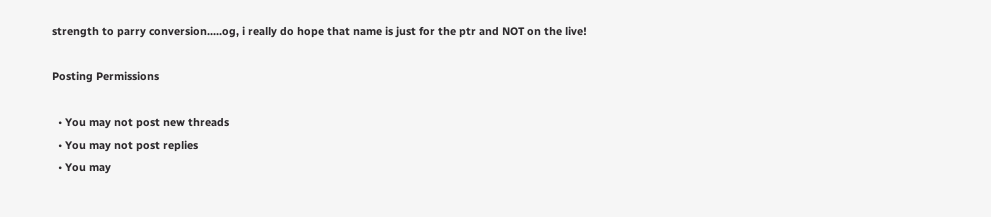strength to parry conversion.....og, i really do hope that name is just for the ptr and NOT on the live!

Posting Permissions

  • You may not post new threads
  • You may not post replies
  • You may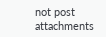not post attachments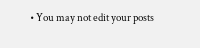• You may not edit your posts